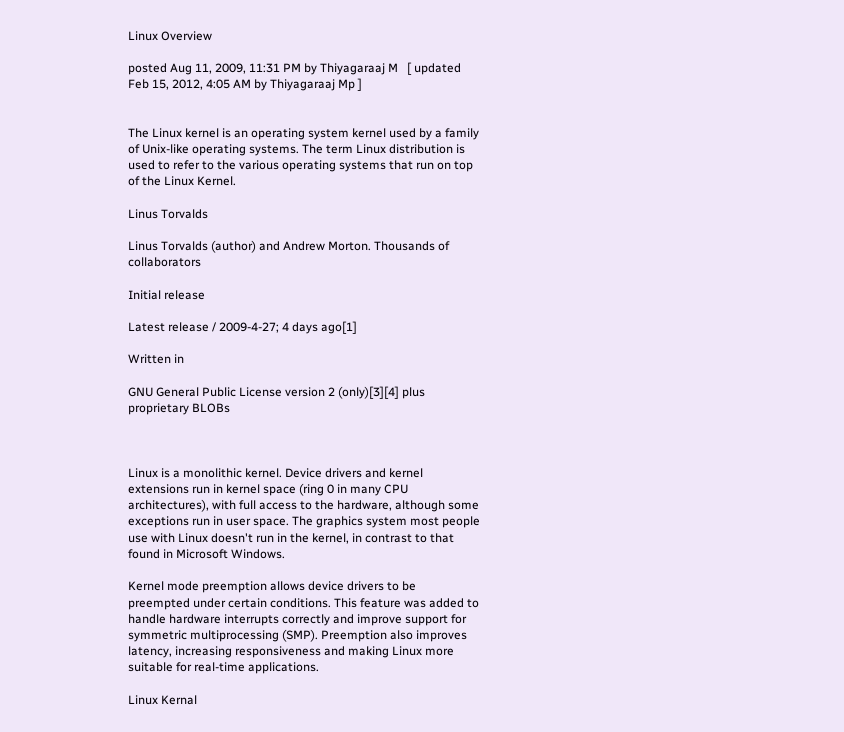Linux Overview

posted Aug 11, 2009, 11:31 PM by Thiyagaraaj M   [ updated Feb 15, 2012, 4:05 AM by Thiyagaraaj Mp ]


The Linux kernel is an operating system kernel used by a family of Unix-like operating systems. The term Linux distribution is used to refer to the various operating systems that run on top of the Linux Kernel.

Linus Torvalds

Linus Torvalds (author) and Andrew Morton. Thousands of collaborators

Initial release

Latest release / 2009-4-27; 4 days ago[1]

Written in

GNU General Public License version 2 (only)[3][4] plus proprietary BLOBs



Linux is a monolithic kernel. Device drivers and kernel extensions run in kernel space (ring 0 in many CPU architectures), with full access to the hardware, although some exceptions run in user space. The graphics system most people use with Linux doesn't run in the kernel, in contrast to that found in Microsoft Windows.

Kernel mode preemption allows device drivers to be preempted under certain conditions. This feature was added to handle hardware interrupts correctly and improve support for symmetric multiprocessing (SMP). Preemption also improves latency, increasing responsiveness and making Linux more suitable for real-time applications.

Linux Kernal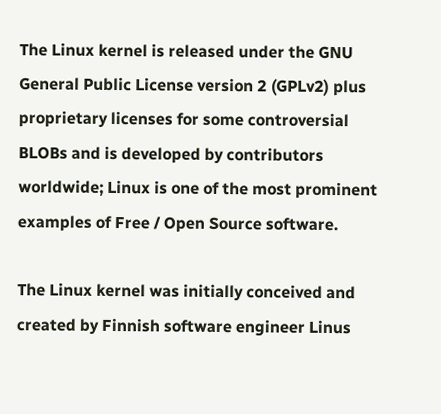The Linux kernel is released under the GNU General Public License version 2 (GPLv2) plus proprietary licenses for some controversial BLOBs and is developed by contributors worldwide; Linux is one of the most prominent examples of Free / Open Source software.

The Linux kernel was initially conceived and created by Finnish software engineer Linus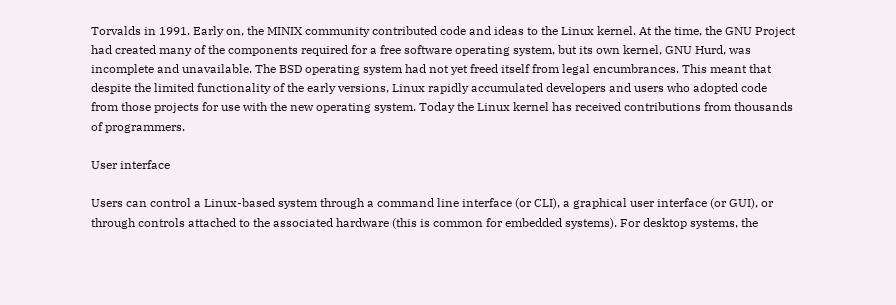Torvalds in 1991. Early on, the MINIX community contributed code and ideas to the Linux kernel. At the time, the GNU Project had created many of the components required for a free software operating system, but its own kernel, GNU Hurd, was incomplete and unavailable. The BSD operating system had not yet freed itself from legal encumbrances. This meant that despite the limited functionality of the early versions, Linux rapidly accumulated developers and users who adopted code from those projects for use with the new operating system. Today the Linux kernel has received contributions from thousands of programmers.

User interface

Users can control a Linux-based system through a command line interface (or CLI), a graphical user interface (or GUI), or through controls attached to the associated hardware (this is common for embedded systems). For desktop systems, the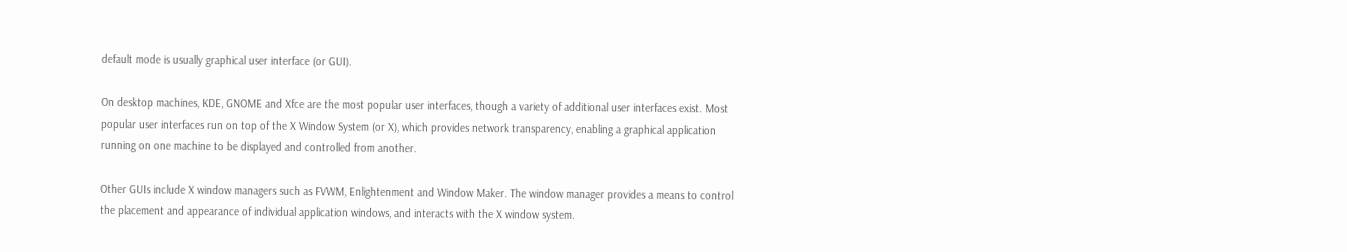default mode is usually graphical user interface (or GUI).

On desktop machines, KDE, GNOME and Xfce are the most popular user interfaces, though a variety of additional user interfaces exist. Most popular user interfaces run on top of the X Window System (or X), which provides network transparency, enabling a graphical application running on one machine to be displayed and controlled from another.

Other GUIs include X window managers such as FVWM, Enlightenment and Window Maker. The window manager provides a means to control the placement and appearance of individual application windows, and interacts with the X window system.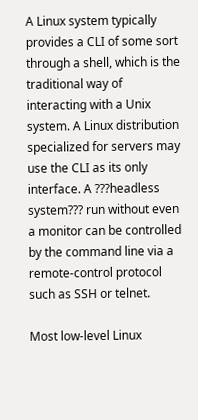A Linux system typically provides a CLI of some sort through a shell, which is the traditional way of interacting with a Unix system. A Linux distribution specialized for servers may use the CLI as its only interface. A ???headless system??? run without even a monitor can be controlled by the command line via a remote-control protocol such as SSH or telnet.

Most low-level Linux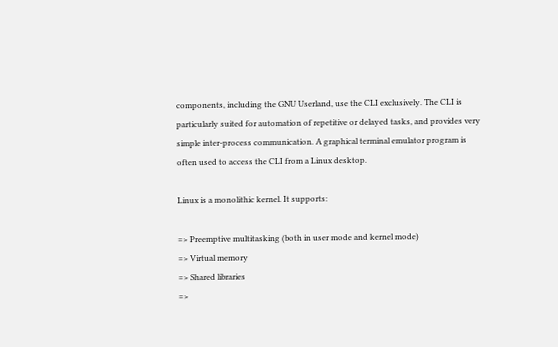components, including the GNU Userland, use the CLI exclusively. The CLI is particularly suited for automation of repetitive or delayed tasks, and provides very simple inter-process communication. A graphical terminal emulator program is often used to access the CLI from a Linux desktop.

Linux is a monolithic kernel. It supports:

=> Preemptive multitasking (both in user mode and kernel mode)
=> Virtual memory
=> Shared libraries
=>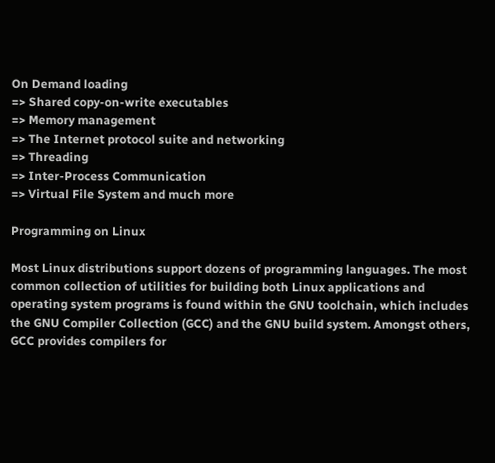On Demand loading
=> Shared copy-on-write executables
=> Memory management
=> The Internet protocol suite and networking
=> Threading
=> Inter-Process Communication
=> Virtual File System and much more

Programming on Linux

Most Linux distributions support dozens of programming languages. The most common collection of utilities for building both Linux applications and operating system programs is found within the GNU toolchain, which includes the GNU Compiler Collection (GCC) and the GNU build system. Amongst others, GCC provides compilers for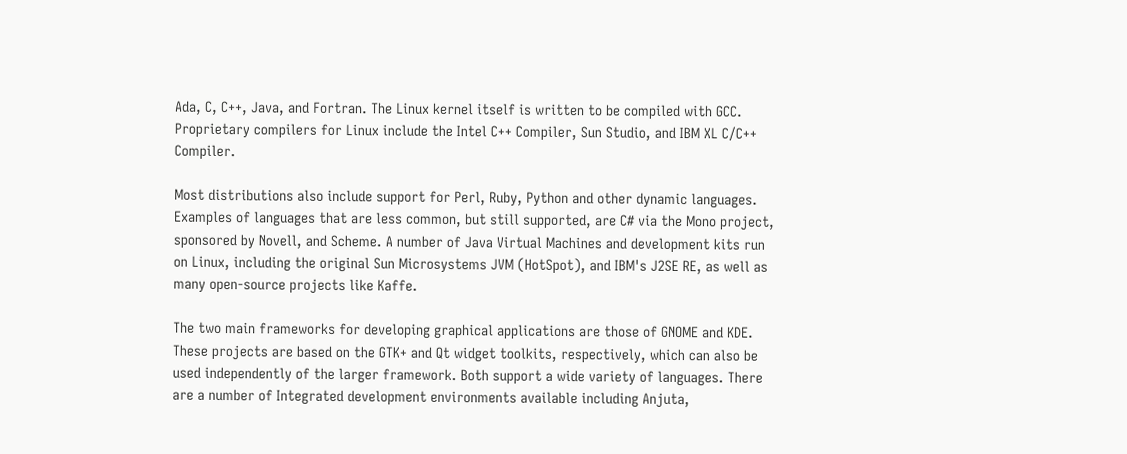Ada, C, C++, Java, and Fortran. The Linux kernel itself is written to be compiled with GCC. Proprietary compilers for Linux include the Intel C++ Compiler, Sun Studio, and IBM XL C/C++ Compiler.

Most distributions also include support for Perl, Ruby, Python and other dynamic languages. Examples of languages that are less common, but still supported, are C# via the Mono project, sponsored by Novell, and Scheme. A number of Java Virtual Machines and development kits run on Linux, including the original Sun Microsystems JVM (HotSpot), and IBM's J2SE RE, as well as many open-source projects like Kaffe.

The two main frameworks for developing graphical applications are those of GNOME and KDE. These projects are based on the GTK+ and Qt widget toolkits, respectively, which can also be used independently of the larger framework. Both support a wide variety of languages. There are a number of Integrated development environments available including Anjuta,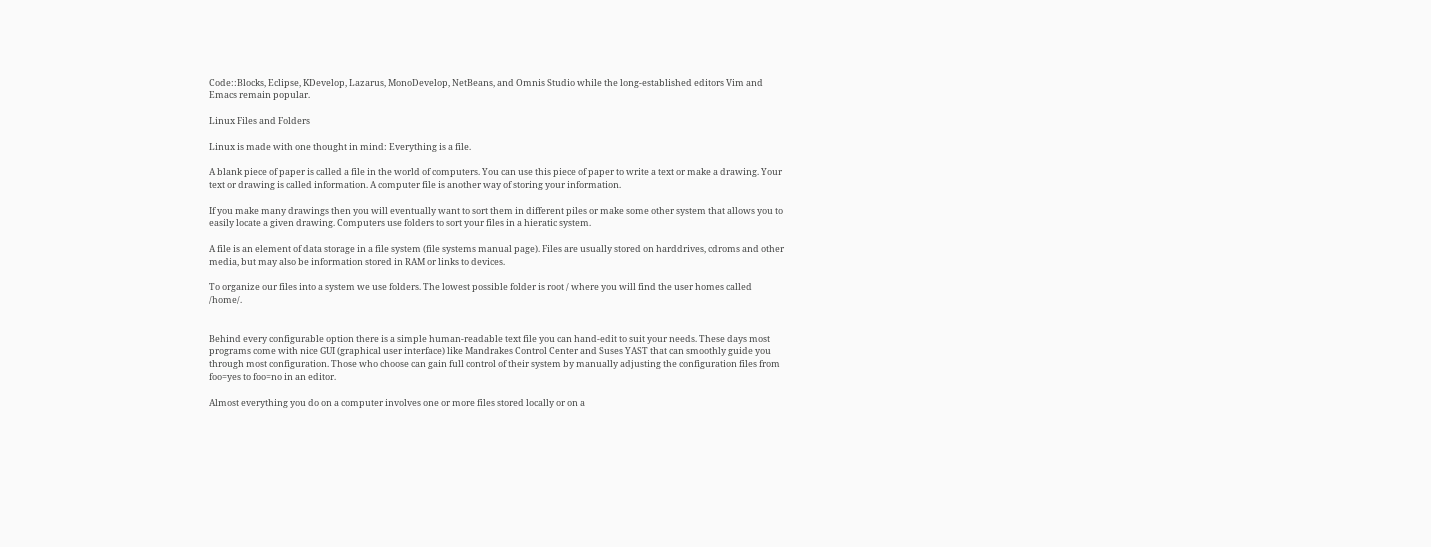Code::Blocks, Eclipse, KDevelop, Lazarus, MonoDevelop, NetBeans, and Omnis Studio while the long-established editors Vim and Emacs remain popular.

Linux Files and Folders

Linux is made with one thought in mind: Everything is a file.

A blank piece of paper is called a file in the world of computers. You can use this piece of paper to write a text or make a drawing. Your text or drawing is called information. A computer file is another way of storing your information.

If you make many drawings then you will eventually want to sort them in different piles or make some other system that allows you to easily locate a given drawing. Computers use folders to sort your files in a hieratic system.

A file is an element of data storage in a file system (file systems manual page). Files are usually stored on harddrives, cdroms and other media, but may also be information stored in RAM or links to devices.

To organize our files into a system we use folders. The lowest possible folder is root / where you will find the user homes called /home/.


Behind every configurable option there is a simple human-readable text file you can hand-edit to suit your needs. These days most programs come with nice GUI (graphical user interface) like Mandrakes Control Center and Suses YAST that can smoothly guide you through most configuration. Those who choose can gain full control of their system by manually adjusting the configuration files from foo=yes to foo=no in an editor.

Almost everything you do on a computer involves one or more files stored locally or on a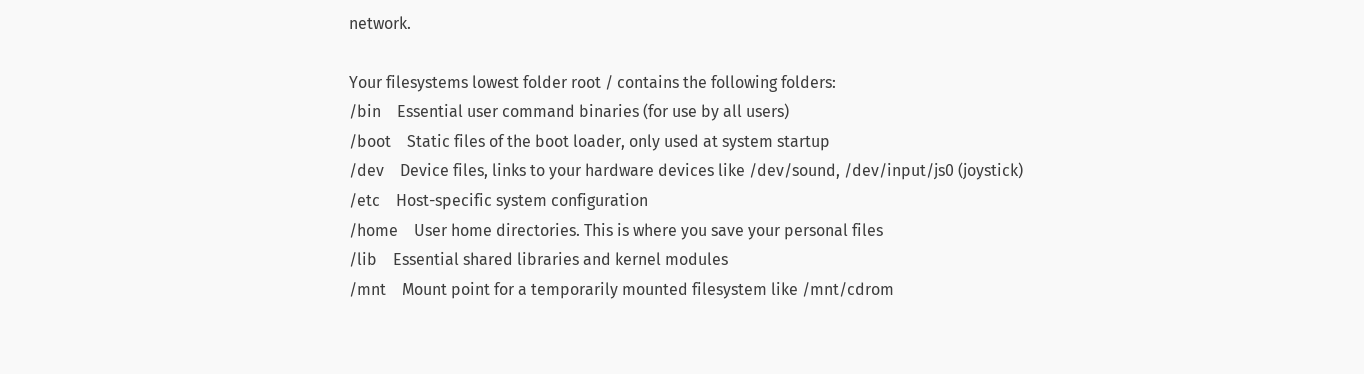network.

Your filesystems lowest folder root / contains the following folders:
/bin    Essential user command binaries (for use by all users)
/boot    Static files of the boot loader, only used at system startup
/dev    Device files, links to your hardware devices like /dev/sound, /dev/input/js0 (joystick)
/etc    Host-specific system configuration
/home    User home directories. This is where you save your personal files
/lib    Essential shared libraries and kernel modules
/mnt    Mount point for a temporarily mounted filesystem like /mnt/cdrom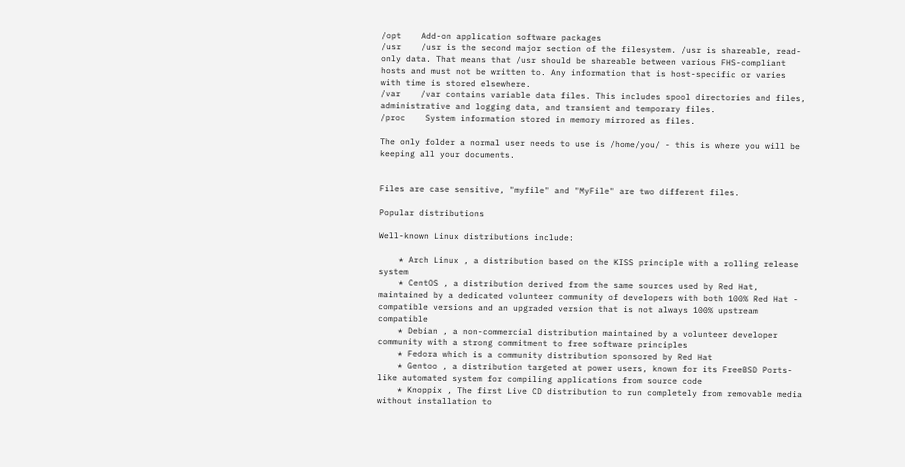/opt    Add-on application software packages
/usr    /usr is the second major section of the filesystem. /usr is shareable, read-only data. That means that /usr should be shareable between various FHS-compliant hosts and must not be written to. Any information that is host-specific or varies with time is stored elsewhere.
/var    /var contains variable data files. This includes spool directories and files, administrative and logging data, and transient and temporary files.
/proc    System information stored in memory mirrored as files.

The only folder a normal user needs to use is /home/you/ - this is where you will be keeping all your documents.


Files are case sensitive, "myfile" and "MyFile" are two different files.

Popular distributions

Well-known Linux distributions include:

    * Arch Linux , a distribution based on the KISS principle with a rolling release system
    * CentOS , a distribution derived from the same sources used by Red Hat, maintained by a dedicated volunteer community of developers with both 100% Red Hat - compatible versions and an upgraded version that is not always 100% upstream compatible
    * Debian , a non-commercial distribution maintained by a volunteer developer community with a strong commitment to free software principles
    * Fedora which is a community distribution sponsored by Red Hat
    * Gentoo , a distribution targeted at power users, known for its FreeBSD Ports-like automated system for compiling applications from source code
    * Knoppix , The first Live CD distribution to run completely from removable media without installation to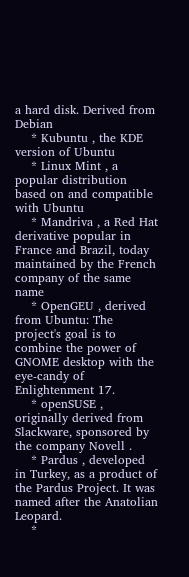a hard disk. Derived from Debian
    * Kubuntu , the KDE version of Ubuntu
    * Linux Mint , a popular distribution based on and compatible with Ubuntu
    * Mandriva , a Red Hat derivative popular in France and Brazil, today maintained by the French company of the same name
    * OpenGEU , derived from Ubuntu: The project's goal is to combine the power of GNOME desktop with the eye-candy of Enlightenment 17.
    * openSUSE , originally derived from Slackware, sponsored by the company Novell .
    * Pardus , developed in Turkey, as a product of the Pardus Project. It was named after the Anatolian Leopard.
    *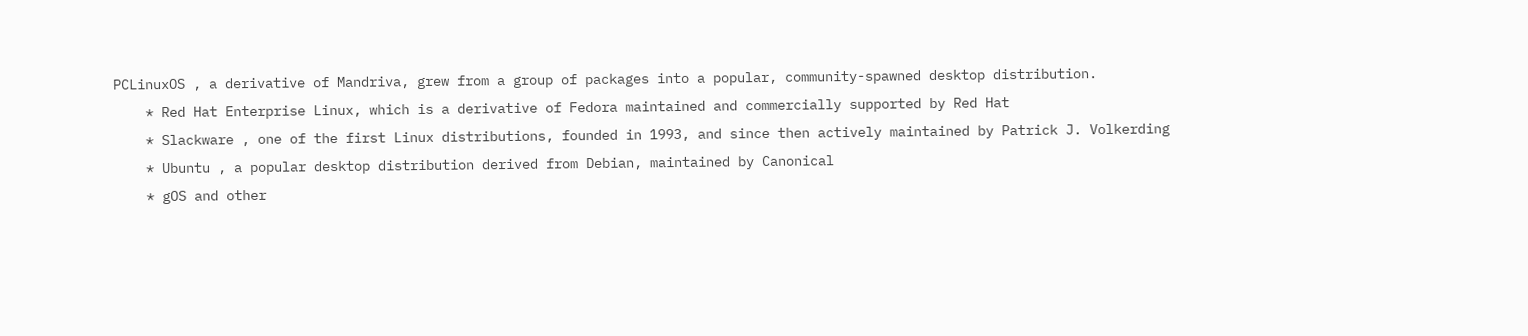PCLinuxOS , a derivative of Mandriva, grew from a group of packages into a popular, community-spawned desktop distribution.
    * Red Hat Enterprise Linux, which is a derivative of Fedora maintained and commercially supported by Red Hat
    * Slackware , one of the first Linux distributions, founded in 1993, and since then actively maintained by Patrick J. Volkerding
    * Ubuntu , a popular desktop distribution derived from Debian, maintained by Canonical
    * gOS and other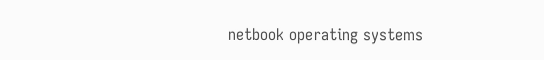netbook operating systems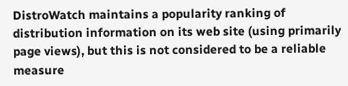DistroWatch maintains a popularity ranking of distribution information on its web site (using primarily page views), but this is not considered to be a reliable measure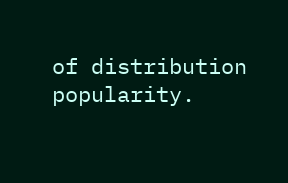of distribution popularity.